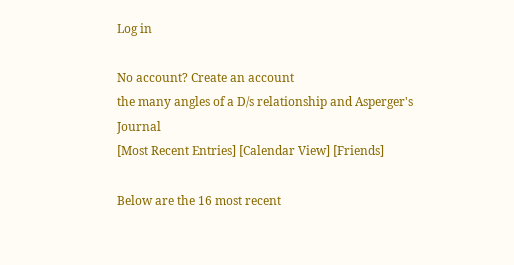Log in

No account? Create an account
the many angles of a D/s relationship and Asperger's Journal
[Most Recent Entries] [Calendar View] [Friends]

Below are the 16 most recent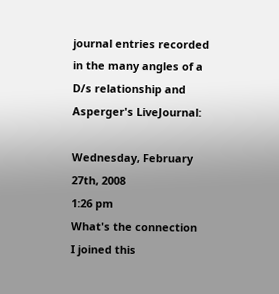journal entries recorded in the many angles of a D/s relationship and Asperger's LiveJournal:

Wednesday, February 27th, 2008
1:26 pm
What's the connection
I joined this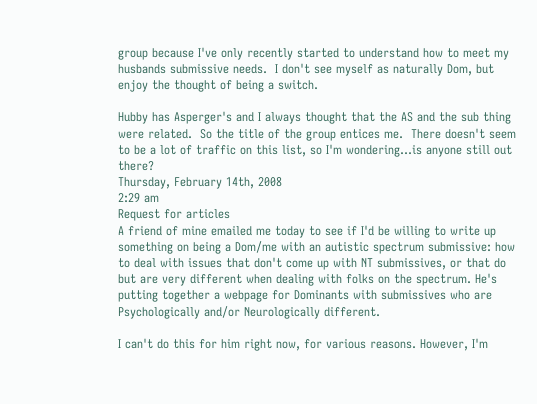group because I've only recently started to understand how to meet my husbands submissive needs.  I don't see myself as naturally Dom, but enjoy the thought of being a switch.

Hubby has Asperger's and I always thought that the AS and the sub thing were related.  So the title of the group entices me.  There doesn't seem to be a lot of traffic on this list, so I'm wondering...is anyone still out there?
Thursday, February 14th, 2008
2:29 am
Request for articles
A friend of mine emailed me today to see if I'd be willing to write up something on being a Dom/me with an autistic spectrum submissive: how to deal with issues that don't come up with NT submissives, or that do but are very different when dealing with folks on the spectrum. He's putting together a webpage for Dominants with submissives who are Psychologically and/or Neurologically different.

I can't do this for him right now, for various reasons. However, I'm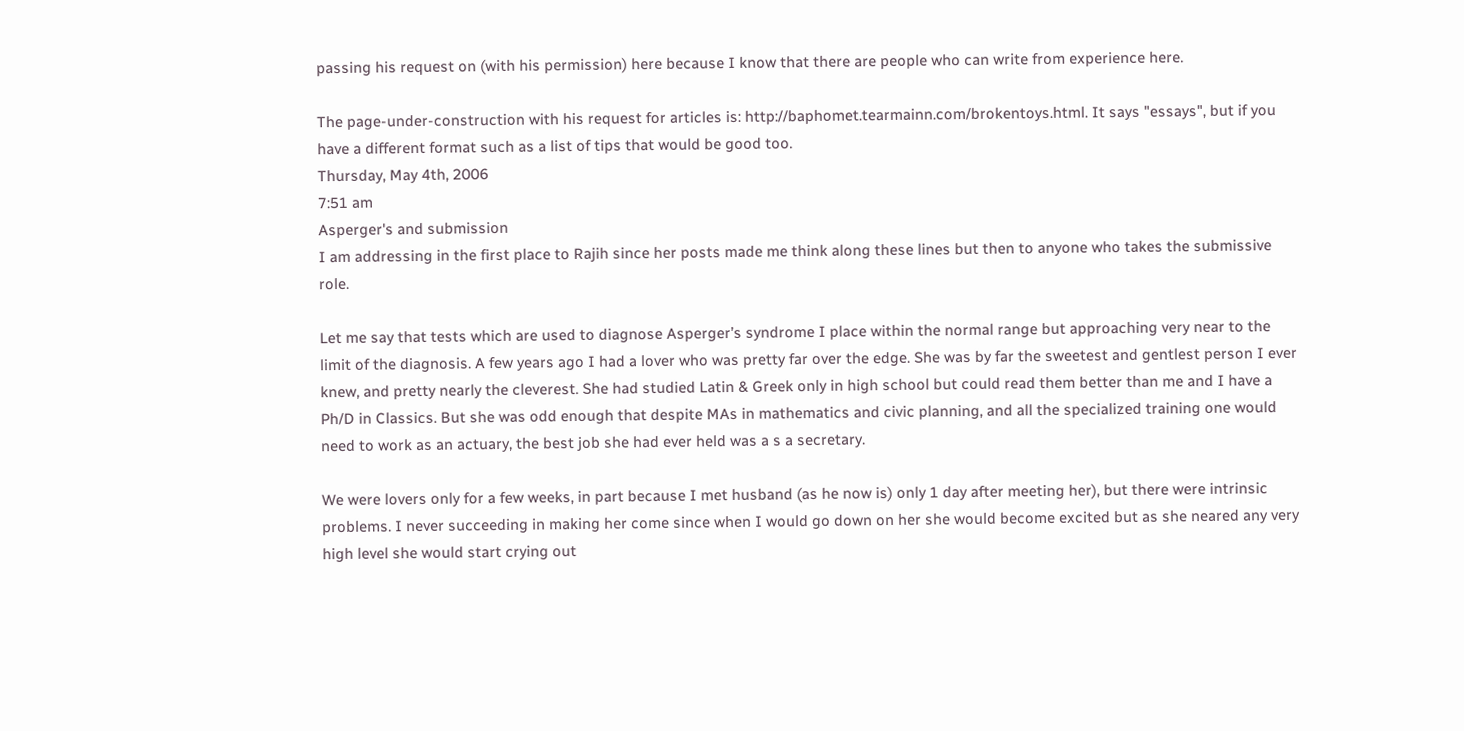passing his request on (with his permission) here because I know that there are people who can write from experience here.

The page-under-construction with his request for articles is: http://baphomet.tearmainn.com/brokentoys.html. It says "essays", but if you have a different format such as a list of tips that would be good too.
Thursday, May 4th, 2006
7:51 am
Asperger's and submission
I am addressing in the first place to Rajih since her posts made me think along these lines but then to anyone who takes the submissive role.

Let me say that tests which are used to diagnose Asperger’s syndrome I place within the normal range but approaching very near to the limit of the diagnosis. A few years ago I had a lover who was pretty far over the edge. She was by far the sweetest and gentlest person I ever knew, and pretty nearly the cleverest. She had studied Latin & Greek only in high school but could read them better than me and I have a Ph/D in Classics. But she was odd enough that despite MAs in mathematics and civic planning, and all the specialized training one would need to work as an actuary, the best job she had ever held was a s a secretary.

We were lovers only for a few weeks, in part because I met husband (as he now is) only 1 day after meeting her), but there were intrinsic problems. I never succeeding in making her come since when I would go down on her she would become excited but as she neared any very high level she would start crying out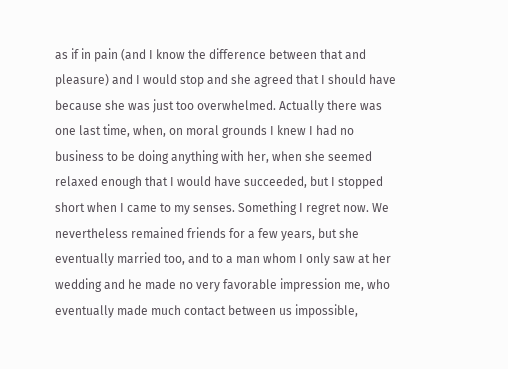as if in pain (and I know the difference between that and pleasure) and I would stop and she agreed that I should have because she was just too overwhelmed. Actually there was one last time, when, on moral grounds I knew I had no business to be doing anything with her, when she seemed relaxed enough that I would have succeeded, but I stopped short when I came to my senses. Something I regret now. We nevertheless remained friends for a few years, but she eventually married too, and to a man whom I only saw at her wedding and he made no very favorable impression me, who eventually made much contact between us impossible,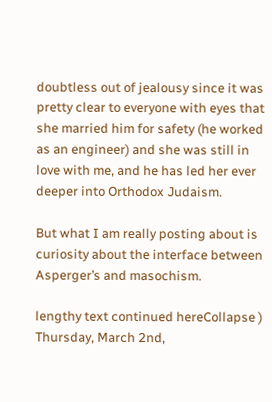doubtless out of jealousy since it was pretty clear to everyone with eyes that she married him for safety (he worked as an engineer) and she was still in love with me, and he has led her ever deeper into Orthodox Judaism.

But what I am really posting about is curiosity about the interface between Asperger’s and masochism.

lengthy text continued hereCollapse )
Thursday, March 2nd,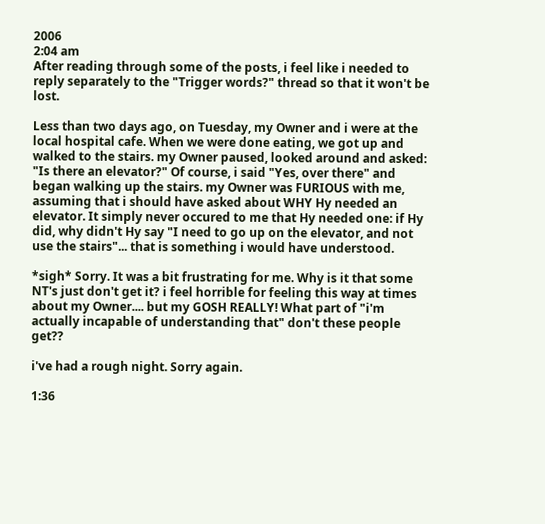2006
2:04 am
After reading through some of the posts, i feel like i needed to reply separately to the "Trigger words?" thread so that it won't be lost.

Less than two days ago, on Tuesday, my Owner and i were at the local hospital cafe. When we were done eating, we got up and walked to the stairs. my Owner paused, looked around and asked: "Is there an elevator?" Of course, i said "Yes, over there" and began walking up the stairs. my Owner was FURIOUS with me, assuming that i should have asked about WHY Hy needed an elevator. It simply never occured to me that Hy needed one: if Hy did, why didn't Hy say "I need to go up on the elevator, and not use the stairs"... that is something i would have understood.

*sigh* Sorry. It was a bit frustrating for me. Why is it that some NT's just don't get it? i feel horrible for feeling this way at times about my Owner.... but my GOSH REALLY! What part of "i'm actually incapable of understanding that" don't these people get??

i've had a rough night. Sorry again.

1:36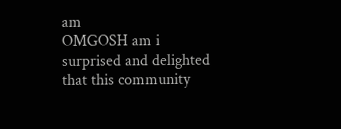am
OMGOSH am i surprised and delighted that this community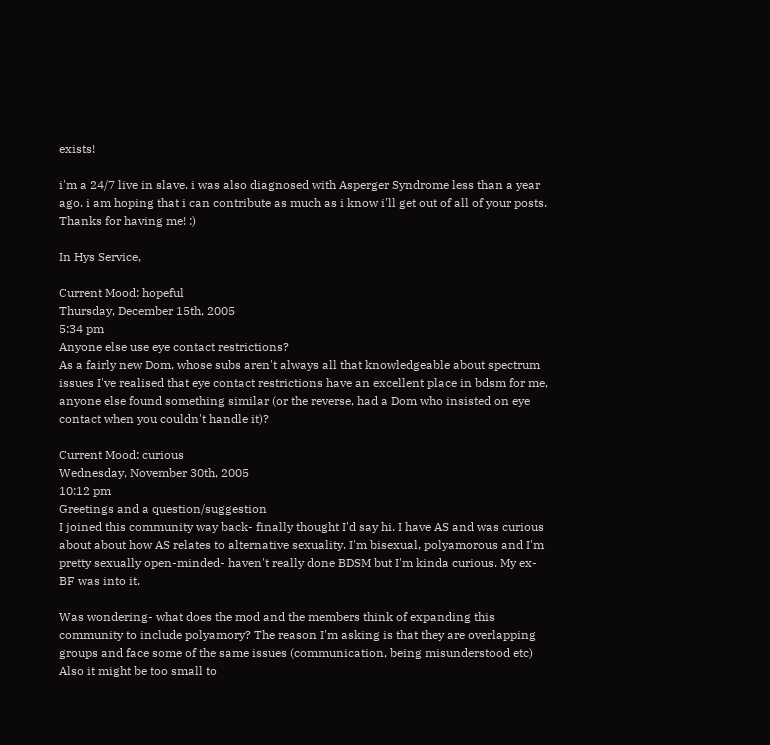exists!

i'm a 24/7 live in slave. i was also diagnosed with Asperger Syndrome less than a year ago. i am hoping that i can contribute as much as i know i'll get out of all of your posts. Thanks for having me! :)

In Hys Service,

Current Mood: hopeful
Thursday, December 15th, 2005
5:34 pm
Anyone else use eye contact restrictions?
As a fairly new Dom, whose subs aren't always all that knowledgeable about spectrum issues I've realised that eye contact restrictions have an excellent place in bdsm for me, anyone else found something similar (or the reverse, had a Dom who insisted on eye contact when you couldn't handle it)?

Current Mood: curious
Wednesday, November 30th, 2005
10:12 pm
Greetings and a question/suggestion
I joined this community way back- finally thought I'd say hi. I have AS and was curious about about how AS relates to alternative sexuality. I'm bisexual, polyamorous and I'm pretty sexually open-minded- haven't really done BDSM but I'm kinda curious. My ex-BF was into it.

Was wondering- what does the mod and the members think of expanding this community to include polyamory? The reason I'm asking is that they are overlapping groups and face some of the same issues (communication, being misunderstood etc) Also it might be too small to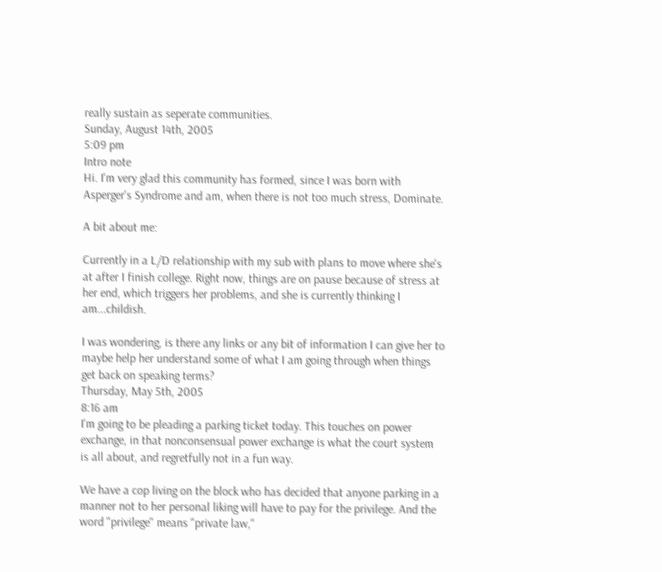really sustain as seperate communities.
Sunday, August 14th, 2005
5:09 pm
Intro note
Hi. I'm very glad this community has formed, since I was born with Asperger's Syndrome and am, when there is not too much stress, Dominate.

A bit about me:

Currently in a L/D relationship with my sub with plans to move where she's at after I finish college. Right now, things are on pause because of stress at her end, which triggers her problems, and she is currently thinking I am...childish.

I was wondering, is there any links or any bit of information I can give her to maybe help her understand some of what I am going through when things get back on speaking terms?
Thursday, May 5th, 2005
8:16 am
I'm going to be pleading a parking ticket today. This touches on power exchange, in that nonconsensual power exchange is what the court system is all about, and regretfully not in a fun way.

We have a cop living on the block who has decided that anyone parking in a manner not to her personal liking will have to pay for the privilege. And the word "privilege" means "private law,"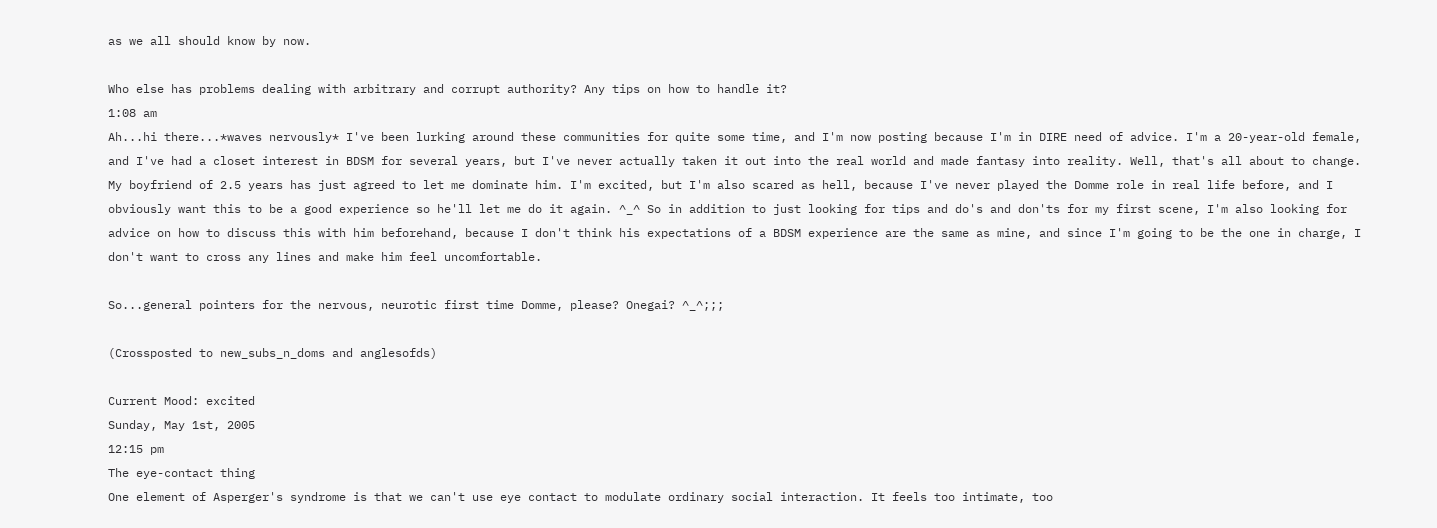as we all should know by now.

Who else has problems dealing with arbitrary and corrupt authority? Any tips on how to handle it?
1:08 am
Ah...hi there...*waves nervously* I've been lurking around these communities for quite some time, and I'm now posting because I'm in DIRE need of advice. I'm a 20-year-old female, and I've had a closet interest in BDSM for several years, but I've never actually taken it out into the real world and made fantasy into reality. Well, that's all about to change. My boyfriend of 2.5 years has just agreed to let me dominate him. I'm excited, but I'm also scared as hell, because I've never played the Domme role in real life before, and I obviously want this to be a good experience so he'll let me do it again. ^_^ So in addition to just looking for tips and do's and don'ts for my first scene, I'm also looking for advice on how to discuss this with him beforehand, because I don't think his expectations of a BDSM experience are the same as mine, and since I'm going to be the one in charge, I don't want to cross any lines and make him feel uncomfortable.

So...general pointers for the nervous, neurotic first time Domme, please? Onegai? ^_^;;;

(Crossposted to new_subs_n_doms and anglesofds)

Current Mood: excited
Sunday, May 1st, 2005
12:15 pm
The eye-contact thing
One element of Asperger's syndrome is that we can't use eye contact to modulate ordinary social interaction. It feels too intimate, too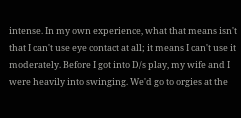intense. In my own experience, what that means isn't that I can't use eye contact at all; it means I can't use it moderately. Before I got into D/s play, my wife and I were heavily into swinging. We'd go to orgies at the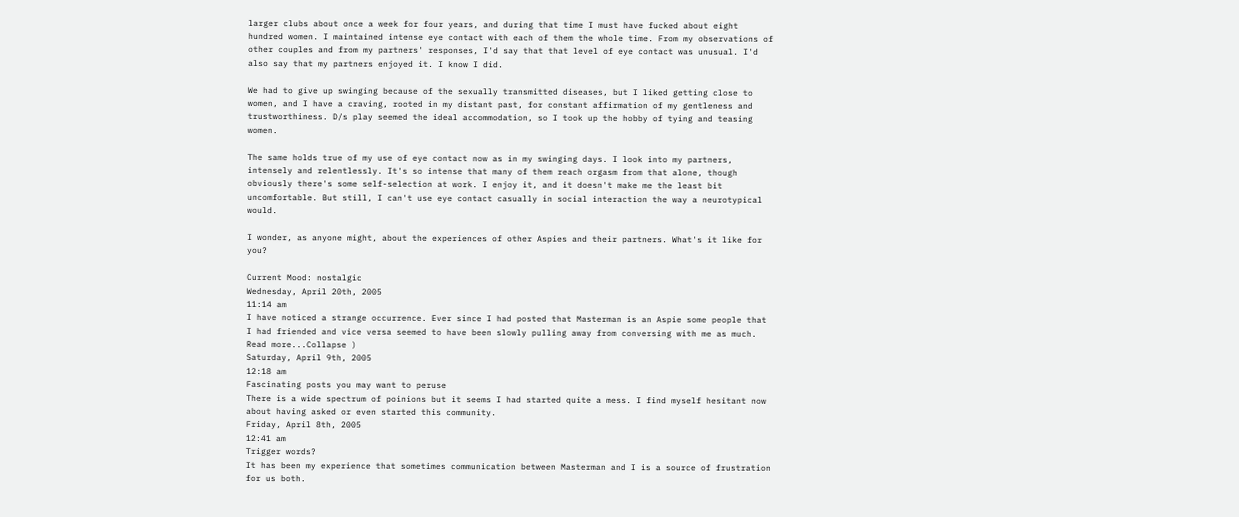larger clubs about once a week for four years, and during that time I must have fucked about eight hundred women. I maintained intense eye contact with each of them the whole time. From my observations of other couples and from my partners' responses, I'd say that that level of eye contact was unusual. I'd also say that my partners enjoyed it. I know I did.

We had to give up swinging because of the sexually transmitted diseases, but I liked getting close to women, and I have a craving, rooted in my distant past, for constant affirmation of my gentleness and trustworthiness. D/s play seemed the ideal accommodation, so I took up the hobby of tying and teasing women.

The same holds true of my use of eye contact now as in my swinging days. I look into my partners, intensely and relentlessly. It's so intense that many of them reach orgasm from that alone, though obviously there's some self-selection at work. I enjoy it, and it doesn't make me the least bit uncomfortable. But still, I can't use eye contact casually in social interaction the way a neurotypical would.

I wonder, as anyone might, about the experiences of other Aspies and their partners. What's it like for you?

Current Mood: nostalgic
Wednesday, April 20th, 2005
11:14 am
I have noticed a strange occurrence. Ever since I had posted that Masterman is an Aspie some people that I had friended and vice versa seemed to have been slowly pulling away from conversing with me as much. Read more...Collapse )
Saturday, April 9th, 2005
12:18 am
Fascinating posts you may want to peruse
There is a wide spectrum of poinions but it seems I had started quite a mess. I find myself hesitant now about having asked or even started this community.
Friday, April 8th, 2005
12:41 am
Trigger words?
It has been my experience that sometimes communication between Masterman and I is a source of frustration for us both.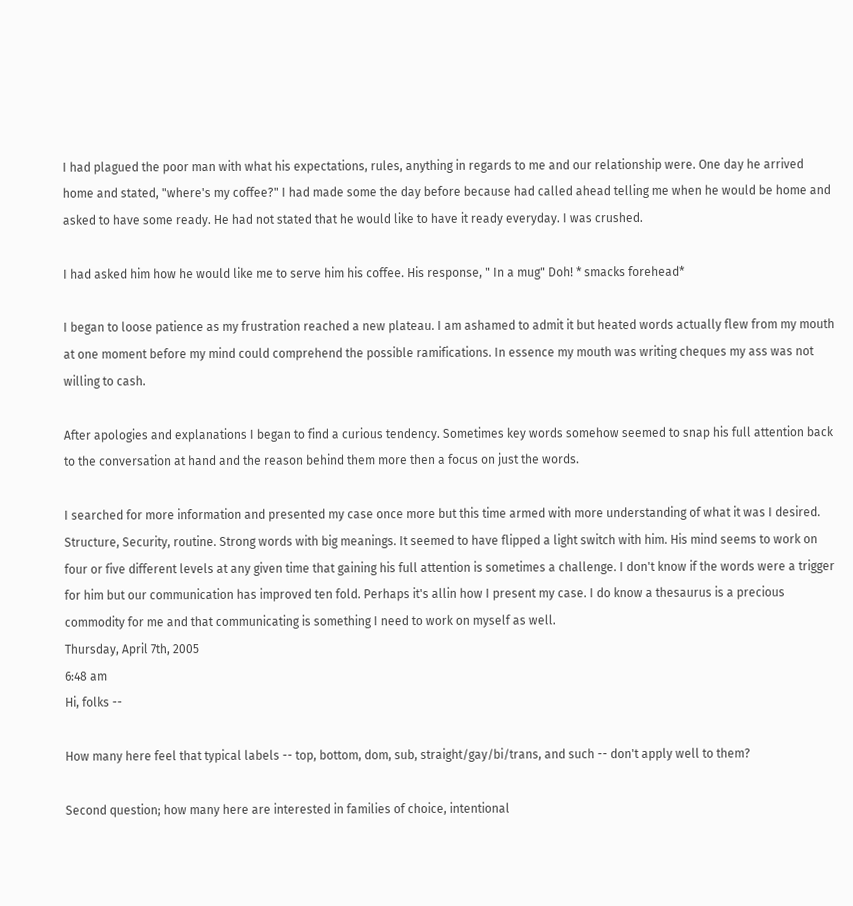I had plagued the poor man with what his expectations, rules, anything in regards to me and our relationship were. One day he arrived home and stated, "where's my coffee?" I had made some the day before because had called ahead telling me when he would be home and asked to have some ready. He had not stated that he would like to have it ready everyday. I was crushed.

I had asked him how he would like me to serve him his coffee. His response, " In a mug" Doh! * smacks forehead*

I began to loose patience as my frustration reached a new plateau. I am ashamed to admit it but heated words actually flew from my mouth at one moment before my mind could comprehend the possible ramifications. In essence my mouth was writing cheques my ass was not willing to cash.

After apologies and explanations I began to find a curious tendency. Sometimes key words somehow seemed to snap his full attention back to the conversation at hand and the reason behind them more then a focus on just the words.

I searched for more information and presented my case once more but this time armed with more understanding of what it was I desired. Structure, Security, routine. Strong words with big meanings. It seemed to have flipped a light switch with him. His mind seems to work on four or five different levels at any given time that gaining his full attention is sometimes a challenge. I don't know if the words were a trigger for him but our communication has improved ten fold. Perhaps it's allin how I present my case. I do know a thesaurus is a precious commodity for me and that communicating is something I need to work on myself as well.
Thursday, April 7th, 2005
6:48 am
Hi, folks --

How many here feel that typical labels -- top, bottom, dom, sub, straight/gay/bi/trans, and such -- don't apply well to them?

Second question; how many here are interested in families of choice, intentional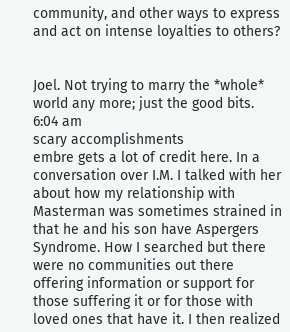community, and other ways to express and act on intense loyalties to others?


Joel. Not trying to marry the *whole* world any more; just the good bits.
6:04 am
scary accomplishments
embre gets a lot of credit here. In a conversation over I.M. I talked with her about how my relationship with Masterman was sometimes strained in that he and his son have Aspergers Syndrome. How I searched but there were no communities out there offering information or support for those suffering it or for those with loved ones that have it. I then realized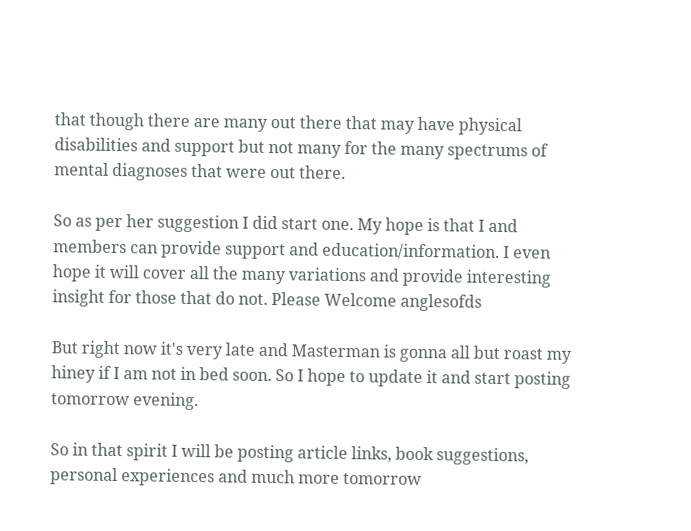that though there are many out there that may have physical disabilities and support but not many for the many spectrums of mental diagnoses that were out there.

So as per her suggestion I did start one. My hope is that I and members can provide support and education/information. I even hope it will cover all the many variations and provide interesting insight for those that do not. Please Welcome anglesofds

But right now it's very late and Masterman is gonna all but roast my hiney if I am not in bed soon. So I hope to update it and start posting tomorrow evening.

So in that spirit I will be posting article links, book suggestions, personal experiences and much more tomorrow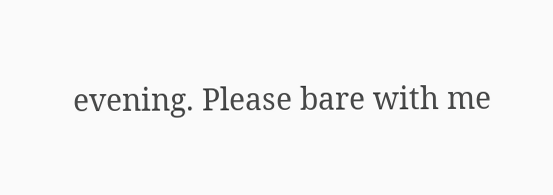evening. Please bare with me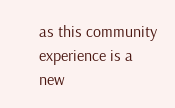as this community experience is a new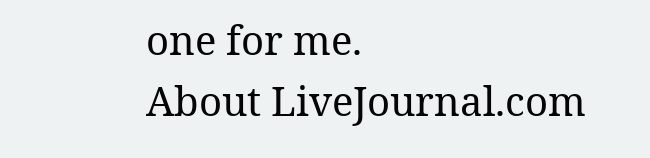one for me.
About LiveJournal.com